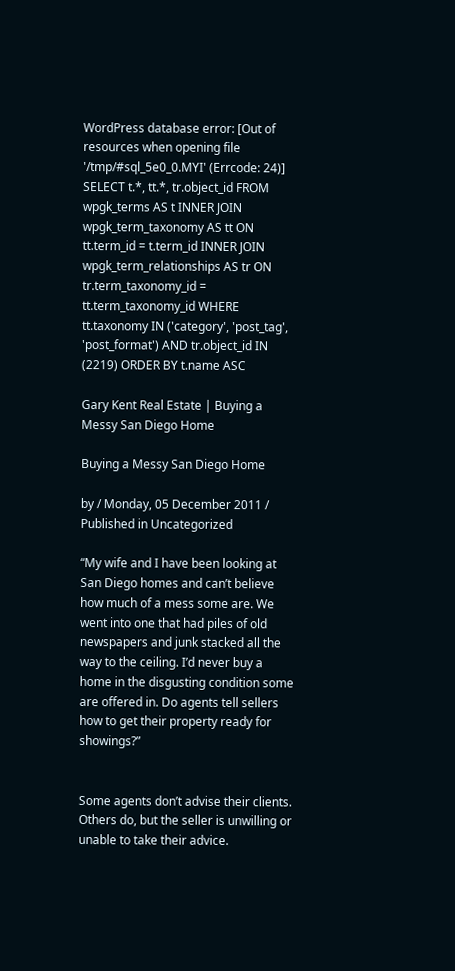WordPress database error: [Out of resources when opening file '/tmp/#sql_5e0_0.MYI' (Errcode: 24)]
SELECT t.*, tt.*, tr.object_id FROM wpgk_terms AS t INNER JOIN wpgk_term_taxonomy AS tt ON tt.term_id = t.term_id INNER JOIN wpgk_term_relationships AS tr ON tr.term_taxonomy_id = tt.term_taxonomy_id WHERE tt.taxonomy IN ('category', 'post_tag', 'post_format') AND tr.object_id IN (2219) ORDER BY t.name ASC

Gary Kent Real Estate | Buying a Messy San Diego Home

Buying a Messy San Diego Home

by / Monday, 05 December 2011 / Published in Uncategorized

“My wife and I have been looking at San Diego homes and can’t believe how much of a mess some are. We went into one that had piles of old newspapers and junk stacked all the way to the ceiling. I’d never buy a home in the disgusting condition some are offered in. Do agents tell sellers how to get their property ready for showings?”


Some agents don’t advise their clients. Others do, but the seller is unwilling or unable to take their advice.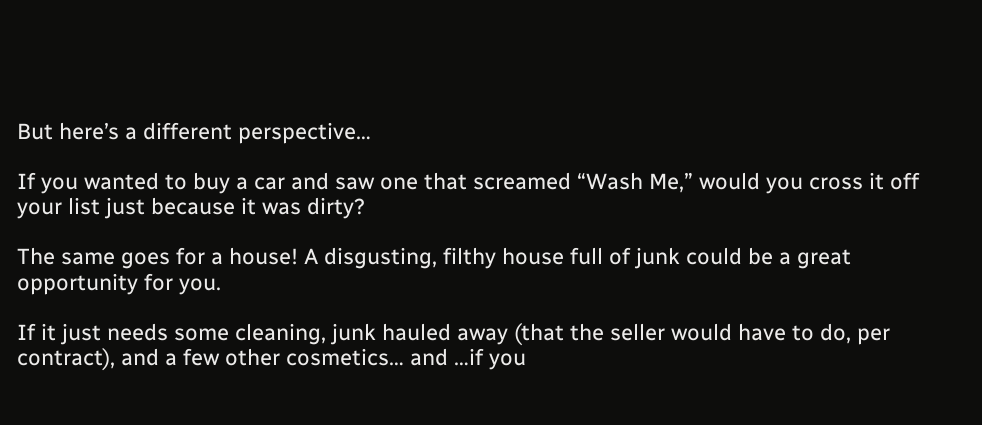But here’s a different perspective…

If you wanted to buy a car and saw one that screamed “Wash Me,” would you cross it off your list just because it was dirty?

The same goes for a house! A disgusting, filthy house full of junk could be a great opportunity for you.

If it just needs some cleaning, junk hauled away (that the seller would have to do, per contract), and a few other cosmetics… and …if you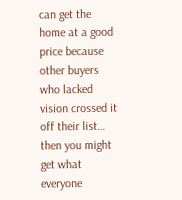can get the home at a good price because other buyers who lacked vision crossed it off their list… then you might get what everyone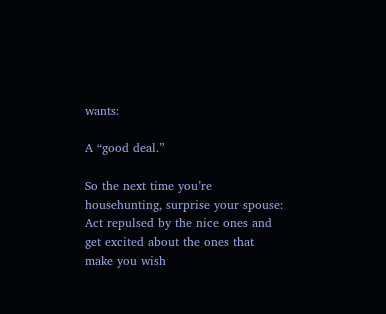wants:

A “good deal.”

So the next time you’re househunting, surprise your spouse: Act repulsed by the nice ones and get excited about the ones that make you wish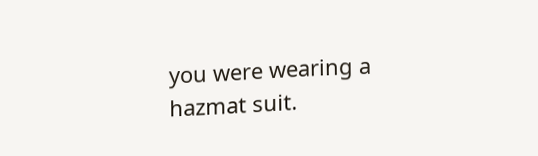you were wearing a hazmat suit.